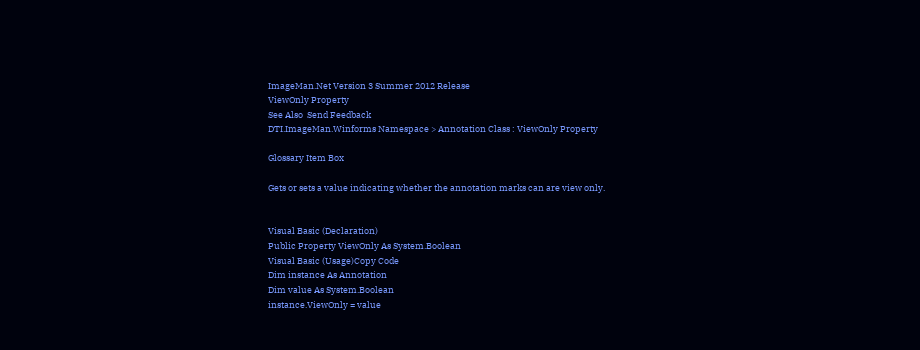ImageMan.Net Version 3 Summer 2012 Release
ViewOnly Property
See Also  Send Feedback
DTI.ImageMan.Winforms Namespace > Annotation Class : ViewOnly Property

Glossary Item Box

Gets or sets a value indicating whether the annotation marks can are view only.


Visual Basic (Declaration)
Public Property ViewOnly As System.Boolean
Visual Basic (Usage)Copy Code
Dim instance As Annotation
Dim value As System.Boolean
instance.ViewOnly = value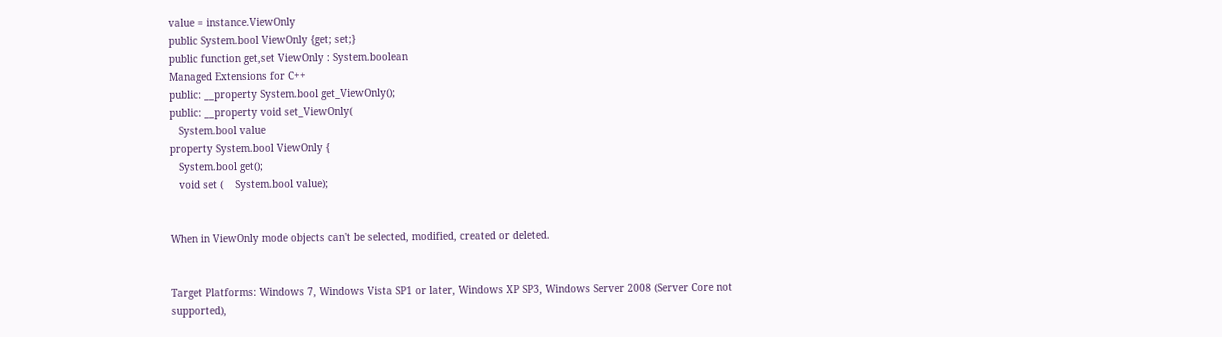value = instance.ViewOnly
public System.bool ViewOnly {get; set;}
public function get,set ViewOnly : System.boolean
Managed Extensions for C++
public: __property System.bool get_ViewOnly();
public: __property void set_ViewOnly(
   System.bool value
property System.bool ViewOnly {
   System.bool get();
   void set (    System.bool value);


When in ViewOnly mode objects can't be selected, modified, created or deleted.


Target Platforms: Windows 7, Windows Vista SP1 or later, Windows XP SP3, Windows Server 2008 (Server Core not supported),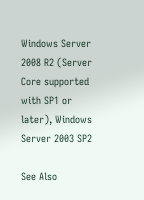Windows Server 2008 R2 (Server Core supported with SP1 or later), Windows Server 2003 SP2

See Also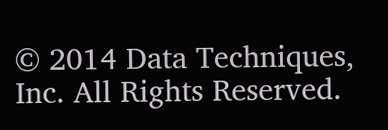© 2014 Data Techniques, Inc. All Rights Reserved.